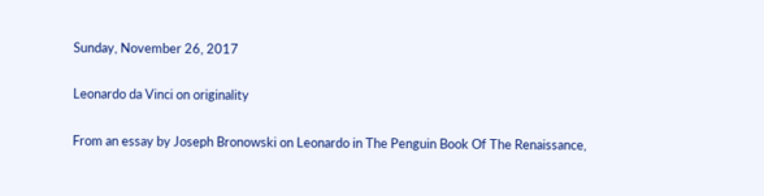Sunday, November 26, 2017

Leonardo da Vinci on originality

From an essay by Joseph Bronowski on Leonardo in The Penguin Book Of The Renaissance,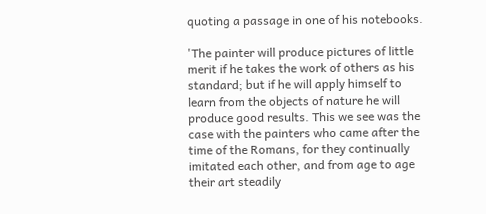quoting a passage in one of his notebooks.

'The painter will produce pictures of little merit if he takes the work of others as his standard; but if he will apply himself to learn from the objects of nature he will produce good results. This we see was the case with the painters who came after the time of the Romans, for they continually imitated each other, and from age to age their art steadily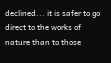declined... it is safer to go direct to the works of nature than to those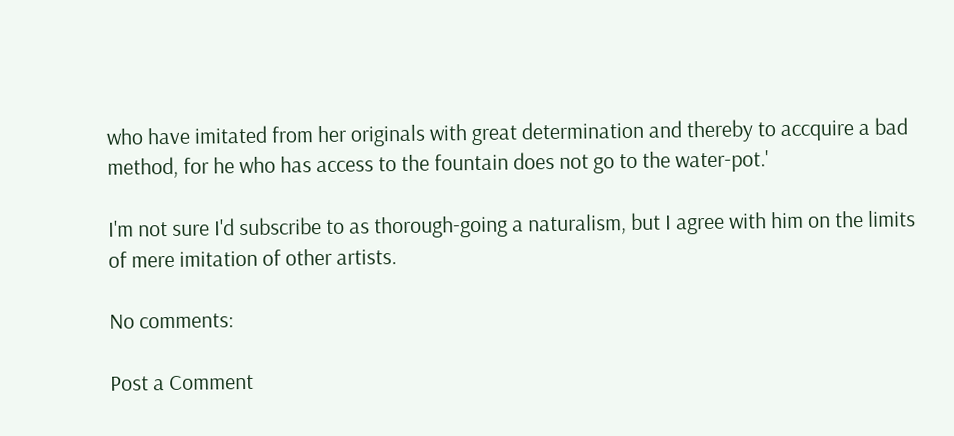who have imitated from her originals with great determination and thereby to accquire a bad method, for he who has access to the fountain does not go to the water-pot.'

I'm not sure I'd subscribe to as thorough-going a naturalism, but I agree with him on the limits of mere imitation of other artists.

No comments:

Post a Comment